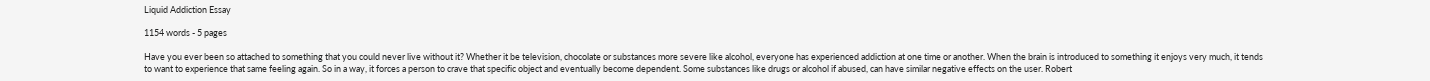Liquid Addiction Essay

1154 words - 5 pages

Have you ever been so attached to something that you could never live without it? Whether it be television, chocolate or substances more severe like alcohol, everyone has experienced addiction at one time or another. When the brain is introduced to something it enjoys very much, it tends to want to experience that same feeling again. So in a way, it forces a person to crave that specific object and eventually become dependent. Some substances like drugs or alcohol if abused, can have similar negative effects on the user. Robert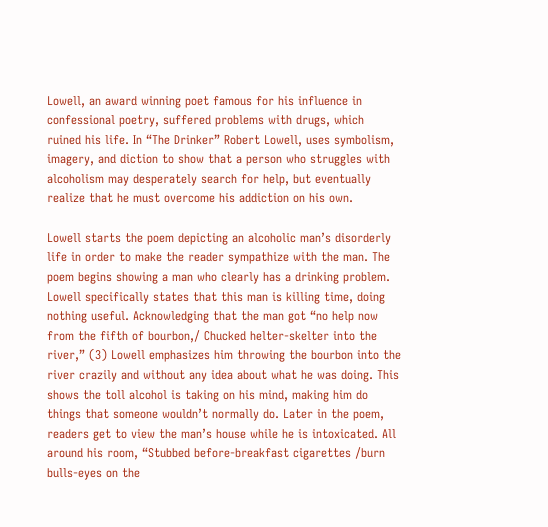Lowell, an award winning poet famous for his influence in confessional poetry, suffered problems with drugs, which ruined his life. In “The Drinker” Robert Lowell, uses symbolism, imagery, and diction to show that a person who struggles with alcoholism may desperately search for help, but eventually realize that he must overcome his addiction on his own.

Lowell starts the poem depicting an alcoholic man’s disorderly life in order to make the reader sympathize with the man. The poem begins showing a man who clearly has a drinking problem. Lowell specifically states that this man is killing time, doing nothing useful. Acknowledging that the man got “no help now from the fifth of bourbon,/ Chucked helter-skelter into the river,” (3) Lowell emphasizes him throwing the bourbon into the river crazily and without any idea about what he was doing. This shows the toll alcohol is taking on his mind, making him do things that someone wouldn’t normally do. Later in the poem, readers get to view the man’s house while he is intoxicated. All around his room, “Stubbed before-breakfast cigarettes /burn bulls-eyes on the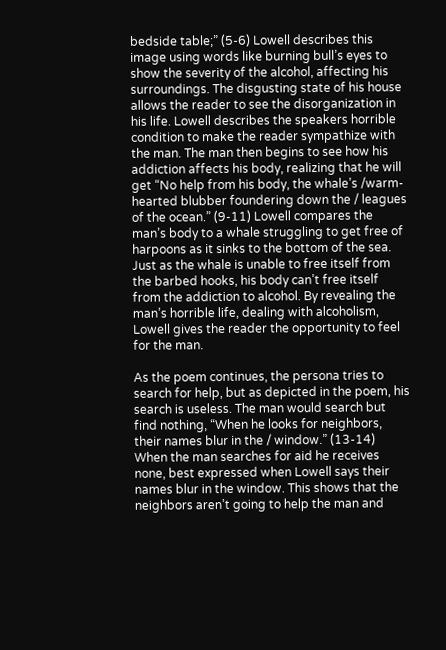bedside table;” (5-6) Lowell describes this image using words like burning bull’s eyes to show the severity of the alcohol, affecting his surroundings. The disgusting state of his house allows the reader to see the disorganization in his life. Lowell describes the speakers horrible condition to make the reader sympathize with the man. The man then begins to see how his addiction affects his body, realizing that he will get “No help from his body, the whale’s /warm-hearted blubber foundering down the / leagues of the ocean.” (9-11) Lowell compares the man’s body to a whale struggling to get free of harpoons as it sinks to the bottom of the sea. Just as the whale is unable to free itself from the barbed hooks, his body can’t free itself from the addiction to alcohol. By revealing the man’s horrible life, dealing with alcoholism, Lowell gives the reader the opportunity to feel for the man.

As the poem continues, the persona tries to search for help, but as depicted in the poem, his search is useless. The man would search but find nothing, “When he looks for neighbors, their names blur in the / window.” (13-14) When the man searches for aid he receives none, best expressed when Lowell says their names blur in the window. This shows that the neighbors aren’t going to help the man and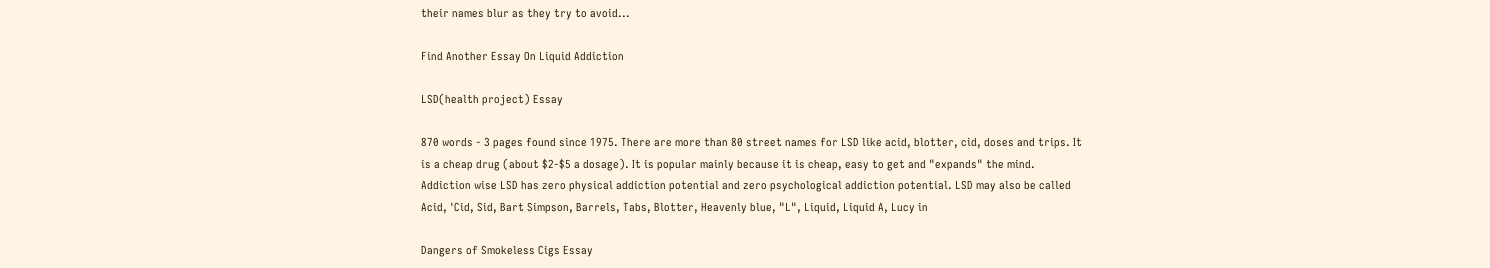their names blur as they try to avoid...

Find Another Essay On Liquid Addiction

LSD(health project) Essay

870 words - 3 pages found since 1975. There are more than 80 street names for LSD like acid, blotter, cid, doses and trips. It is a cheap drug (about $2-$5 a dosage). It is popular mainly because it is cheap, easy to get and "expands" the mind. Addiction wise LSD has zero physical addiction potential and zero psychological addiction potential. LSD may also be called Acid, 'Cid, Sid, Bart Simpson, Barrels, Tabs, Blotter, Heavenly blue, "L", Liquid, Liquid A, Lucy in

Dangers of Smokeless Cigs Essay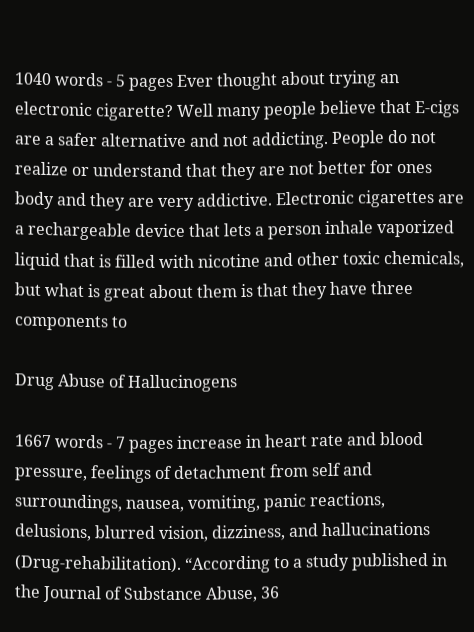1040 words - 5 pages Ever thought about trying an electronic cigarette? Well many people believe that E-cigs are a safer alternative and not addicting. People do not realize or understand that they are not better for ones body and they are very addictive. Electronic cigarettes are a rechargeable device that lets a person inhale vaporized liquid that is filled with nicotine and other toxic chemicals, but what is great about them is that they have three components to

Drug Abuse of Hallucinogens

1667 words - 7 pages increase in heart rate and blood pressure, feelings of detachment from self and surroundings, nausea, vomiting, panic reactions, delusions, blurred vision, dizziness, and hallucinations (Drug-rehabilitation). “According to a study published in the Journal of Substance Abuse, 36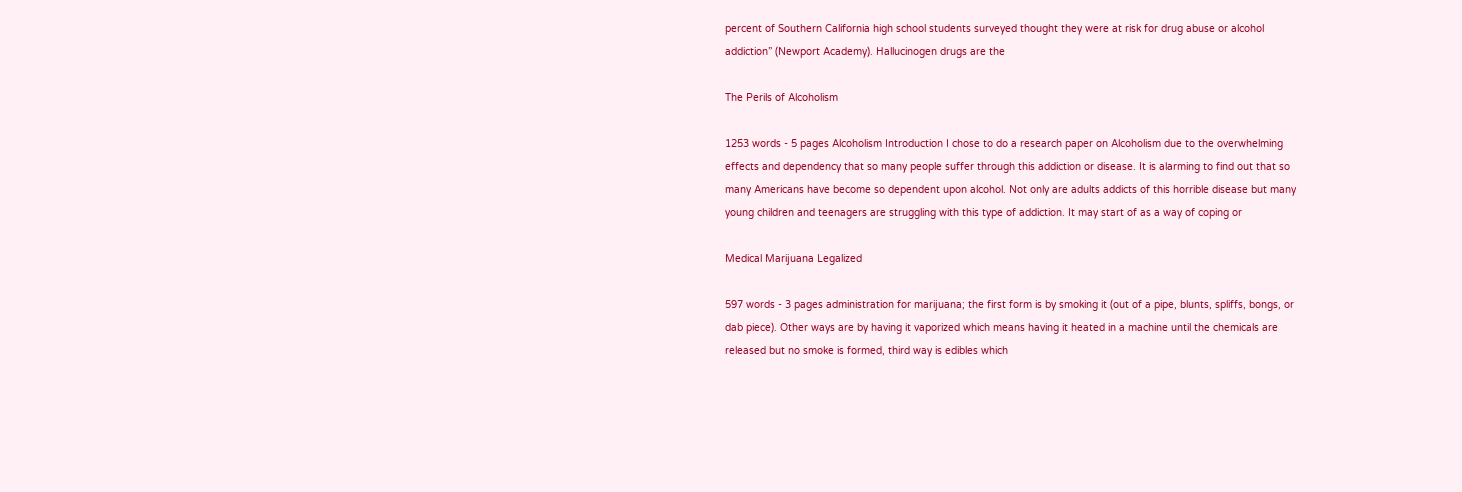percent of Southern California high school students surveyed thought they were at risk for drug abuse or alcohol addiction” (Newport Academy). Hallucinogen drugs are the

The Perils of Alcoholism

1253 words - 5 pages Alcoholism Introduction I chose to do a research paper on Alcoholism due to the overwhelming effects and dependency that so many people suffer through this addiction or disease. It is alarming to find out that so many Americans have become so dependent upon alcohol. Not only are adults addicts of this horrible disease but many young children and teenagers are struggling with this type of addiction. It may start of as a way of coping or

Medical Marijuana Legalized

597 words - 3 pages administration for marijuana; the first form is by smoking it (out of a pipe, blunts, spliffs, bongs, or dab piece). Other ways are by having it vaporized which means having it heated in a machine until the chemicals are released but no smoke is formed, third way is edibles which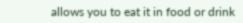allows you to eat it in food or drink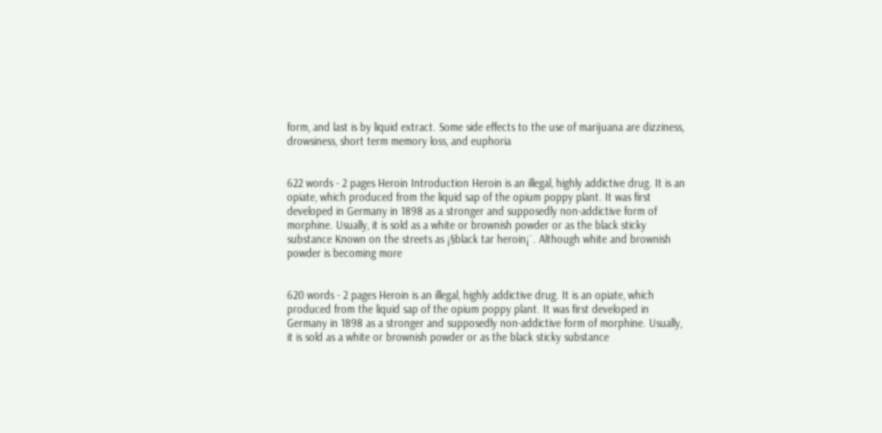form, and last is by liquid extract. Some side effects to the use of marijuana are dizziness, drowsiness, short term memory loss, and euphoria


622 words - 2 pages Heroin Introduction Heroin is an illegal, highly addictive drug. It is an opiate, which produced from the liquid sap of the opium poppy plant. It was first developed in Germany in 1898 as a stronger and supposedly non-addictive form of morphine. Usually, it is sold as a white or brownish powder or as the black sticky substance Known on the streets as ¡§black tar heroin¡¨. Although white and brownish powder is becoming more


620 words - 2 pages Heroin is an illegal, highly addictive drug. It is an opiate, which produced from the liquid sap of the opium poppy plant. It was first developed in Germany in 1898 as a stronger and supposedly non-addictive form of morphine. Usually, it is sold as a white or brownish powder or as the black sticky substance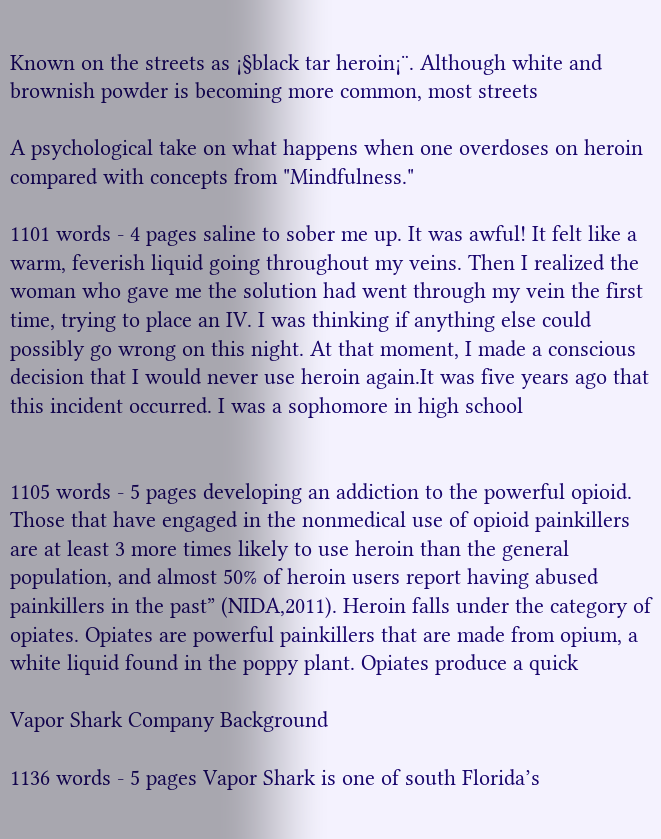Known on the streets as ¡§black tar heroin¡¨. Although white and brownish powder is becoming more common, most streets

A psychological take on what happens when one overdoses on heroin compared with concepts from "Mindfulness."

1101 words - 4 pages saline to sober me up. It was awful! It felt like a warm, feverish liquid going throughout my veins. Then I realized the woman who gave me the solution had went through my vein the first time, trying to place an IV. I was thinking if anything else could possibly go wrong on this night. At that moment, I made a conscious decision that I would never use heroin again.It was five years ago that this incident occurred. I was a sophomore in high school


1105 words - 5 pages developing an addiction to the powerful opioid. Those that have engaged in the nonmedical use of opioid painkillers are at least 3 more times likely to use heroin than the general population, and almost 50% of heroin users report having abused painkillers in the past” (NIDA,2011). Heroin falls under the category of opiates. Opiates are powerful painkillers that are made from opium, a white liquid found in the poppy plant. Opiates produce a quick

Vapor Shark Company Background

1136 words - 5 pages Vapor Shark is one of south Florida’s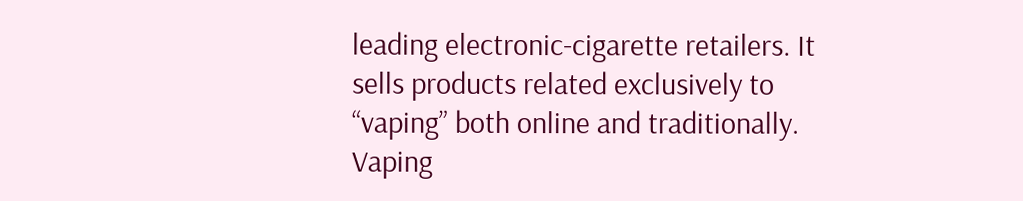leading electronic-cigarette retailers. It sells products related exclusively to “vaping” both online and traditionally. Vaping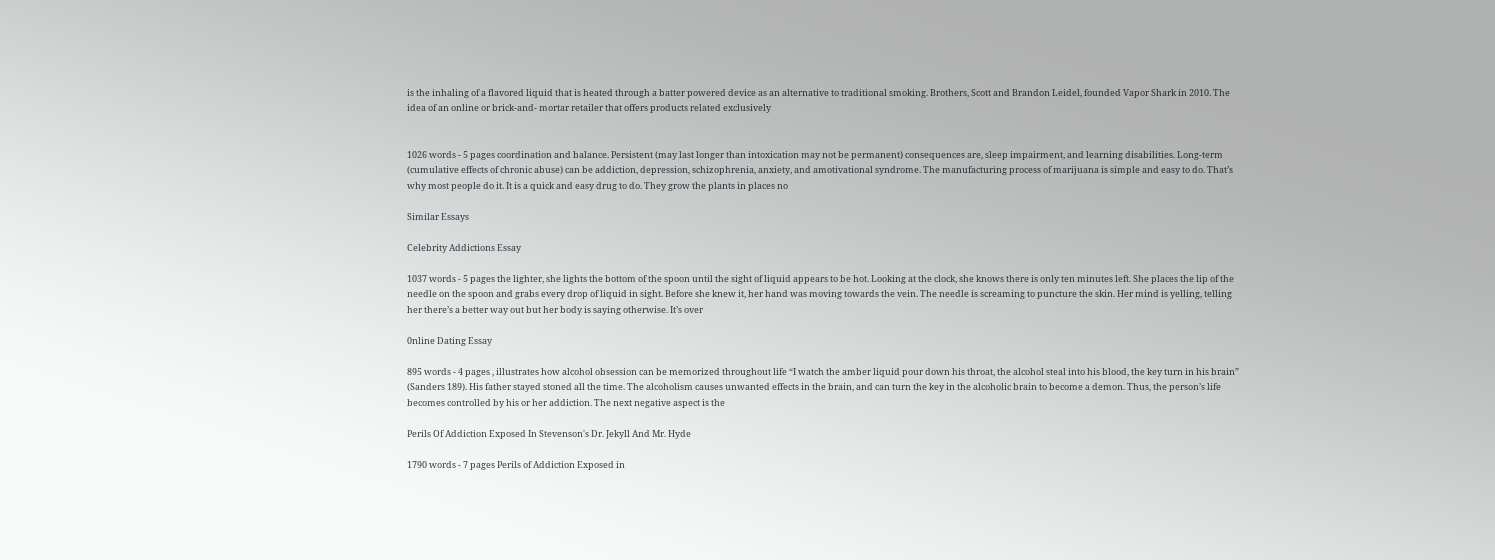is the inhaling of a flavored liquid that is heated through a batter powered device as an alternative to traditional smoking. Brothers, Scott and Brandon Leidel, founded Vapor Shark in 2010. The idea of an online or brick-and- mortar retailer that offers products related exclusively


1026 words - 5 pages coordination and balance. Persistent (may last longer than intoxication may not be permanent) consequences are, sleep impairment, and learning disabilities. Long-term (cumulative effects of chronic abuse) can be addiction, depression, schizophrenia, anxiety, and amotivational syndrome. The manufacturing process of marijuana is simple and easy to do. That’s why most people do it. It is a quick and easy drug to do. They grow the plants in places no

Similar Essays

Celebrity Addictions Essay

1037 words - 5 pages the lighter, she lights the bottom of the spoon until the sight of liquid appears to be hot. Looking at the clock, she knows there is only ten minutes left. She places the lip of the needle on the spoon and grabs every drop of liquid in sight. Before she knew it, her hand was moving towards the vein. The needle is screaming to puncture the skin. Her mind is yelling, telling her there’s a better way out but her body is saying otherwise. It’s over

0nline Dating Essay

895 words - 4 pages , illustrates how alcohol obsession can be memorized throughout life “I watch the amber liquid pour down his throat, the alcohol steal into his blood, the key turn in his brain” (Sanders 189). His father stayed stoned all the time. The alcoholism causes unwanted effects in the brain, and can turn the key in the alcoholic brain to become a demon. Thus, the person’s life becomes controlled by his or her addiction. The next negative aspect is the

Perils Of Addiction Exposed In Stevenson's Dr. Jekyll And Mr. Hyde

1790 words - 7 pages Perils of Addiction Exposed in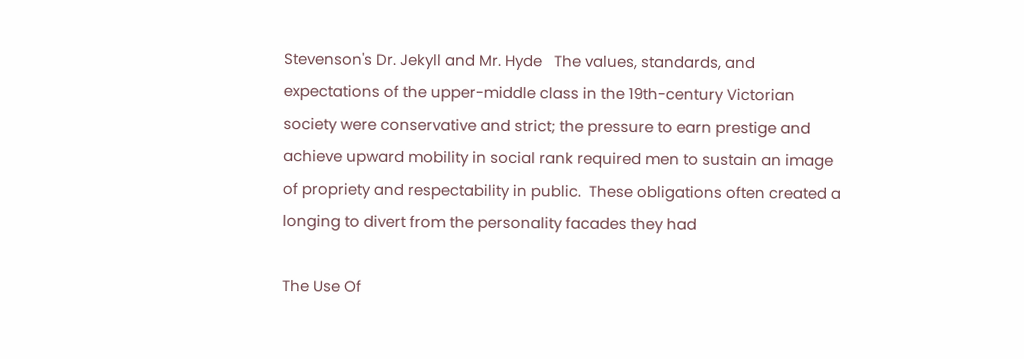Stevenson's Dr. Jekyll and Mr. Hyde   The values, standards, and expectations of the upper-middle class in the 19th-century Victorian society were conservative and strict; the pressure to earn prestige and achieve upward mobility in social rank required men to sustain an image of propriety and respectability in public.  These obligations often created a longing to divert from the personality facades they had

The Use Of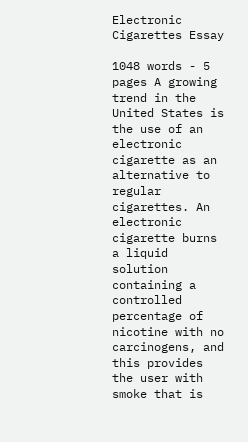Electronic Cigarettes Essay

1048 words - 5 pages A growing trend in the United States is the use of an electronic cigarette as an alternative to regular cigarettes. An electronic cigarette burns a liquid solution containing a controlled percentage of nicotine with no carcinogens, and this provides the user with smoke that is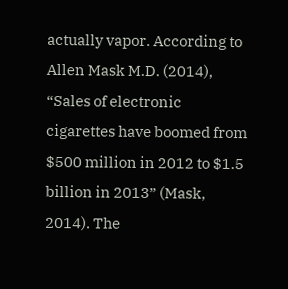actually vapor. According to Allen Mask M.D. (2014), “Sales of electronic cigarettes have boomed from $500 million in 2012 to $1.5 billion in 2013” (Mask, 2014). The